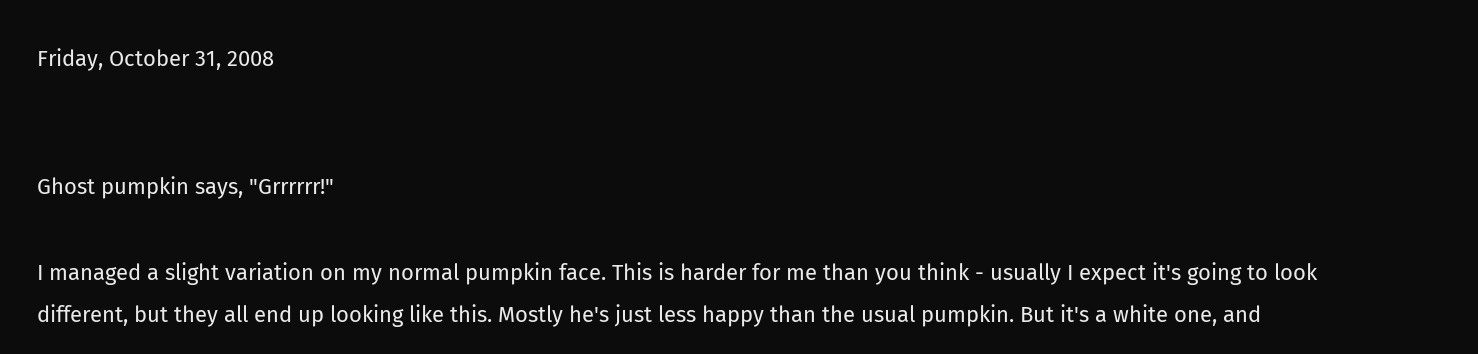Friday, October 31, 2008


Ghost pumpkin says, "Grrrrrr!"

I managed a slight variation on my normal pumpkin face. This is harder for me than you think - usually I expect it's going to look different, but they all end up looking like this. Mostly he's just less happy than the usual pumpkin. But it's a white one, and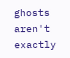ghosts aren't exactly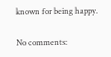known for being happy.

No comments: